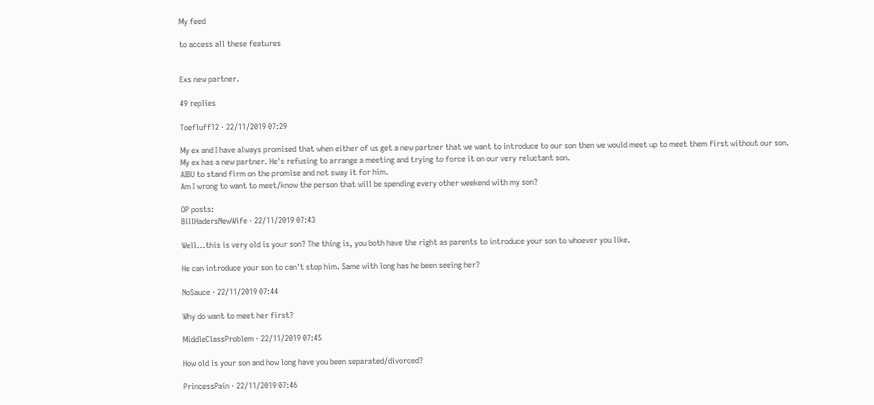My feed

to access all these features


Exs new partner.

49 replies

Toefluff12 · 22/11/2019 07:29

My ex and I have always promised that when either of us get a new partner that we want to introduce to our son then we would meet up to meet them first without our son.
My ex has a new partner. He's refusing to arrange a meeting and trying to force it on our very reluctant son.
AIBU to stand firm on the promise and not sway it for him.
Am I wrong to want to meet/know the person that will be spending every other weekend with my son?

OP posts:
BillHadersNewWife · 22/11/2019 07:43

Well...this is very old is your son? The thing is, you both have the right as parents to introduce your son to whoever you like.

He can introduce your son to can't stop him. Same with long has he been seeing her?

NoSauce · 22/11/2019 07:44

Why do want to meet her first?

MiddleClassProblem · 22/11/2019 07:45

How old is your son and how long have you been separated/divorced?

PrincessPain · 22/11/2019 07:46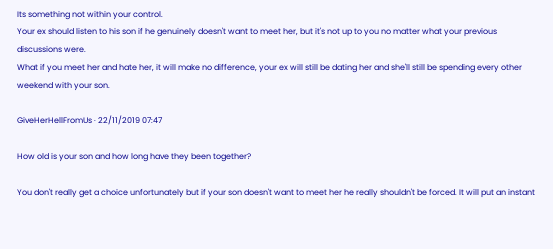Its something not within your control.
Your ex should listen to his son if he genuinely doesn't want to meet her, but it's not up to you no matter what your previous discussions were.
What if you meet her and hate her, it will make no difference, your ex will still be dating her and she'll still be spending every other weekend with your son.

GiveHerHellFromUs · 22/11/2019 07:47

How old is your son and how long have they been together?

You don't really get a choice unfortunately but if your son doesn't want to meet her he really shouldn't be forced. It will put an instant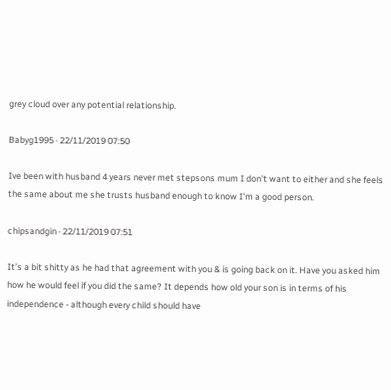grey cloud over any potential relationship.

Babyg1995 · 22/11/2019 07:50

Ive been with husband 4 years never met stepsons mum I don't want to either and she feels the same about me she trusts husband enough to know I'm a good person.

chipsandgin · 22/11/2019 07:51

It’s a bit shitty as he had that agreement with you & is going back on it. Have you asked him how he would feel if you did the same? It depends how old your son is in terms of his independence - although every child should have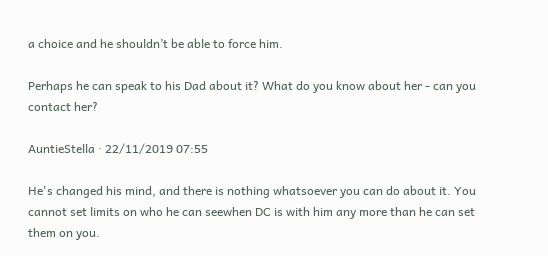a choice and he shouldn’t be able to force him.

Perhaps he can speak to his Dad about it? What do you know about her - can you contact her?

AuntieStella · 22/11/2019 07:55

He's changed his mind, and there is nothing whatsoever you can do about it. You cannot set limits on who he can seewhen DC is with him any more than he can set them on you.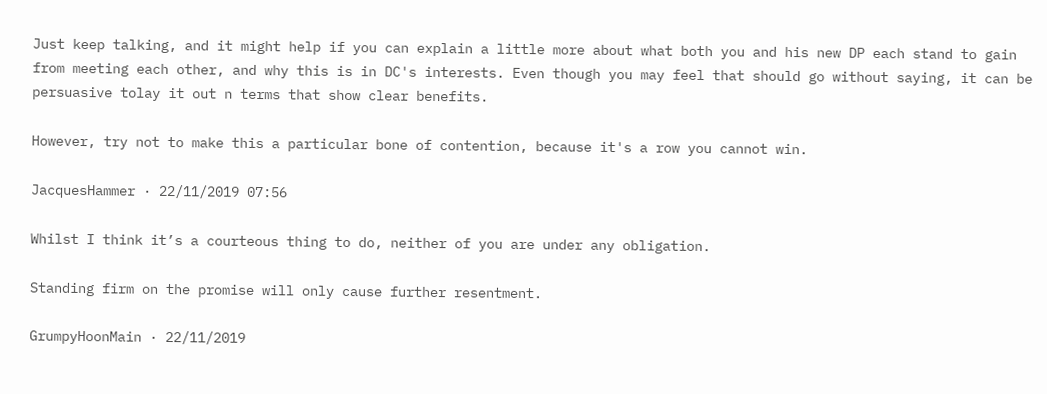Just keep talking, and it might help if you can explain a little more about what both you and his new DP each stand to gain from meeting each other, and why this is in DC's interests. Even though you may feel that should go without saying, it can be persuasive tolay it out n terms that show clear benefits.

However, try not to make this a particular bone of contention, because it's a row you cannot win.

JacquesHammer · 22/11/2019 07:56

Whilst I think it’s a courteous thing to do, neither of you are under any obligation.

Standing firm on the promise will only cause further resentment.

GrumpyHoonMain · 22/11/2019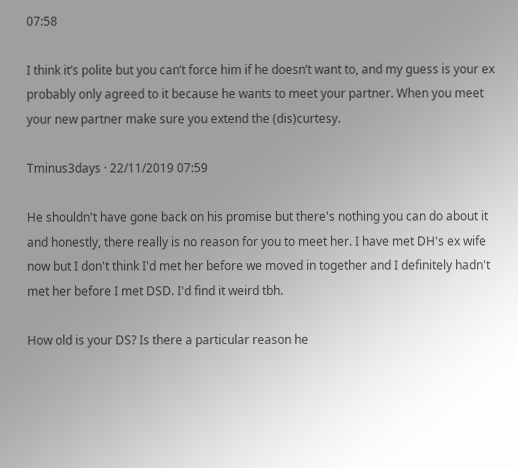07:58

I think it’s polite but you can’t force him if he doesn’t want to, and my guess is your ex probably only agreed to it because he wants to meet your partner. When you meet your new partner make sure you extend the (dis)curtesy.

Tminus3days · 22/11/2019 07:59

He shouldn't have gone back on his promise but there's nothing you can do about it and honestly, there really is no reason for you to meet her. I have met DH's ex wife now but I don't think I'd met her before we moved in together and I definitely hadn't met her before I met DSD. I'd find it weird tbh.

How old is your DS? Is there a particular reason he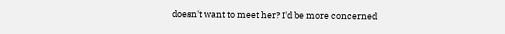doesn't want to meet her? I'd be more concerned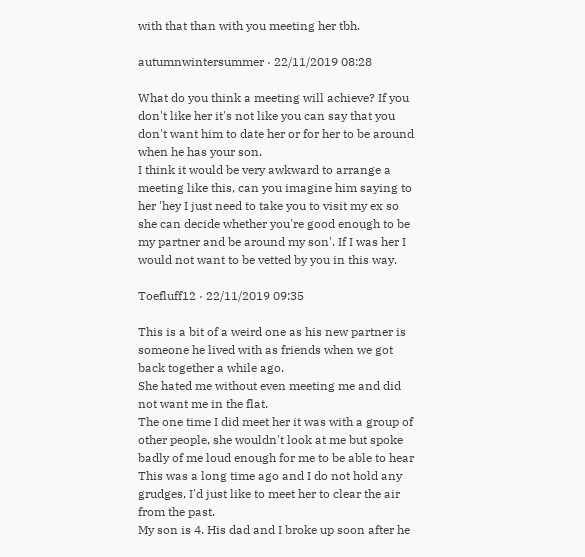with that than with you meeting her tbh.

autumnwintersummer · 22/11/2019 08:28

What do you think a meeting will achieve? If you don't like her it's not like you can say that you don't want him to date her or for her to be around when he has your son.
I think it would be very awkward to arrange a meeting like this, can you imagine him saying to her 'hey I just need to take you to visit my ex so she can decide whether you're good enough to be my partner and be around my son'. If I was her I would not want to be vetted by you in this way.

Toefluff12 · 22/11/2019 09:35

This is a bit of a weird one as his new partner is someone he lived with as friends when we got back together a while ago.
She hated me without even meeting me and did not want me in the flat.
The one time I did meet her it was with a group of other people, she wouldn't look at me but spoke badly of me loud enough for me to be able to hear
This was a long time ago and I do not hold any grudges, I'd just like to meet her to clear the air from the past.
My son is 4. His dad and I broke up soon after he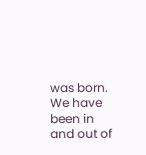was born. We have been in and out of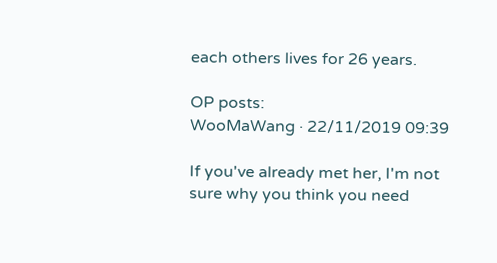each others lives for 26 years.

OP posts:
WooMaWang · 22/11/2019 09:39

If you've already met her, I'm not sure why you think you need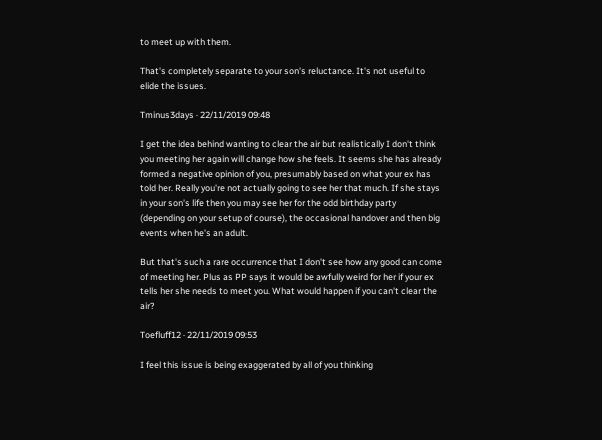to meet up with them.

That's completely separate to your son's reluctance. It's not useful to elide the issues.

Tminus3days · 22/11/2019 09:48

I get the idea behind wanting to clear the air but realistically I don't think you meeting her again will change how she feels. It seems she has already formed a negative opinion of you, presumably based on what your ex has told her. Really you're not actually going to see her that much. If she stays in your son's life then you may see her for the odd birthday party (depending on your setup of course), the occasional handover and then big events when he's an adult.

But that's such a rare occurrence that I don't see how any good can come of meeting her. Plus as PP says it would be awfully weird for her if your ex tells her she needs to meet you. What would happen if you can't clear the air?

Toefluff12 · 22/11/2019 09:53

I feel this issue is being exaggerated by all of you thinking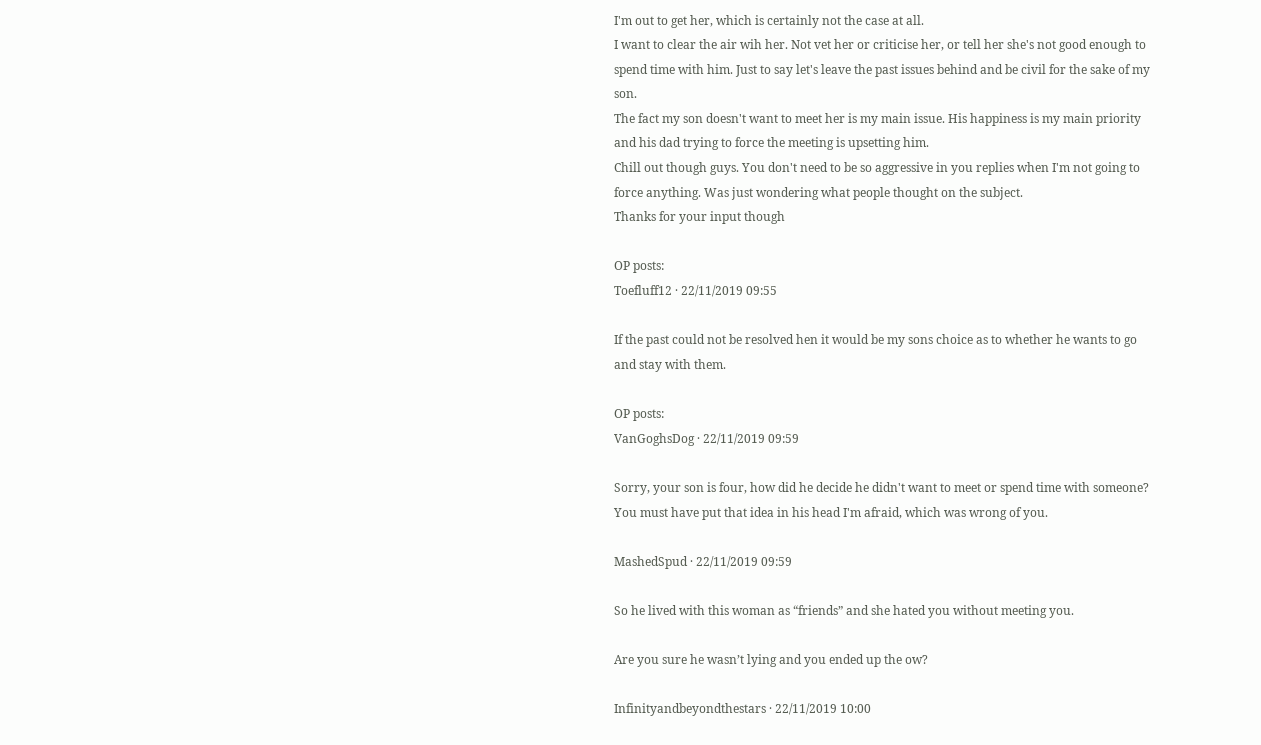I'm out to get her, which is certainly not the case at all.
I want to clear the air wih her. Not vet her or criticise her, or tell her she's not good enough to spend time with him. Just to say let's leave the past issues behind and be civil for the sake of my son.
The fact my son doesn't want to meet her is my main issue. His happiness is my main priority and his dad trying to force the meeting is upsetting him.
Chill out though guys. You don't need to be so aggressive in you replies when I'm not going to force anything. Was just wondering what people thought on the subject.
Thanks for your input though

OP posts:
Toefluff12 · 22/11/2019 09:55

If the past could not be resolved hen it would be my sons choice as to whether he wants to go and stay with them.

OP posts:
VanGoghsDog · 22/11/2019 09:59

Sorry, your son is four, how did he decide he didn't want to meet or spend time with someone? You must have put that idea in his head I'm afraid, which was wrong of you.

MashedSpud · 22/11/2019 09:59

So he lived with this woman as “friends” and she hated you without meeting you.

Are you sure he wasn’t lying and you ended up the ow?

Infinityandbeyondthestars · 22/11/2019 10:00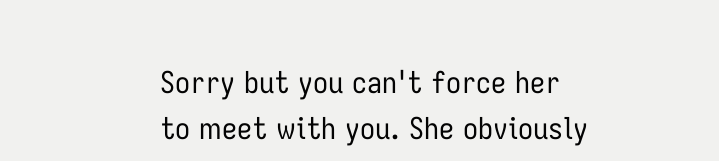Sorry but you can't force her to meet with you. She obviously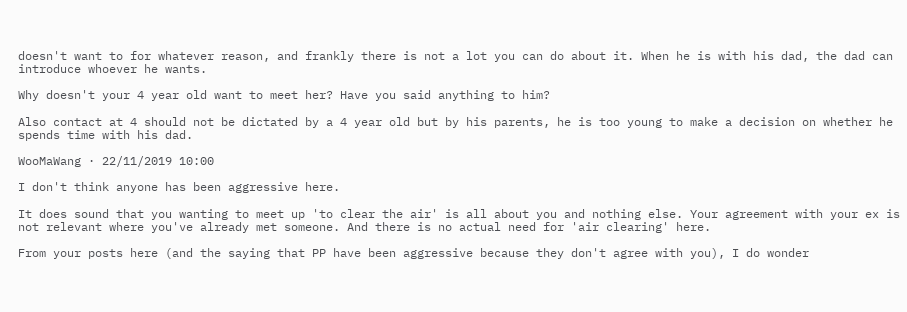doesn't want to for whatever reason, and frankly there is not a lot you can do about it. When he is with his dad, the dad can introduce whoever he wants.

Why doesn't your 4 year old want to meet her? Have you said anything to him?

Also contact at 4 should not be dictated by a 4 year old but by his parents, he is too young to make a decision on whether he spends time with his dad.

WooMaWang · 22/11/2019 10:00

I don't think anyone has been aggressive here.

It does sound that you wanting to meet up 'to clear the air' is all about you and nothing else. Your agreement with your ex is not relevant where you've already met someone. And there is no actual need for 'air clearing' here.

From your posts here (and the saying that PP have been aggressive because they don't agree with you), I do wonder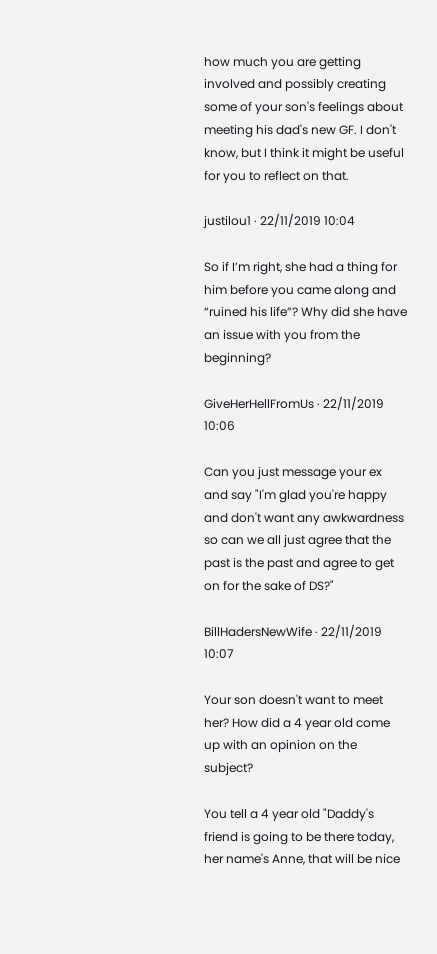how much you are getting involved and possibly creating some of your son's feelings about meeting his dad's new GF. I don't know, but I think it might be useful for you to reflect on that.

justilou1 · 22/11/2019 10:04

So if I’m right, she had a thing for him before you came along and “ruined his life”? Why did she have an issue with you from the beginning?

GiveHerHellFromUs · 22/11/2019 10:06

Can you just message your ex and say "I'm glad you're happy and don't want any awkwardness so can we all just agree that the past is the past and agree to get on for the sake of DS?"

BillHadersNewWife · 22/11/2019 10:07

Your son doesn't want to meet her? How did a 4 year old come up with an opinion on the subject?

You tell a 4 year old "Daddy's friend is going to be there today, her name's Anne, that will be nice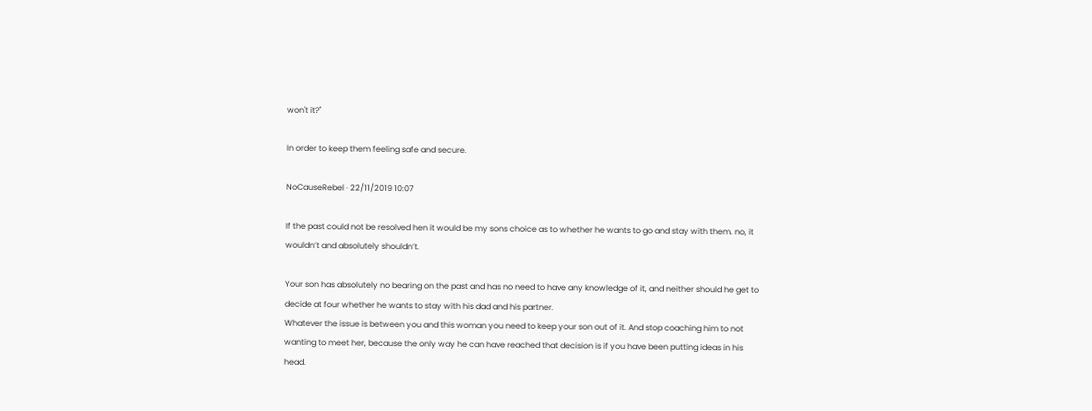won't it?"

In order to keep them feeling safe and secure.

NoCauseRebel · 22/11/2019 10:07

If the past could not be resolved hen it would be my sons choice as to whether he wants to go and stay with them. no, it wouldn’t and absolutely shouldn’t.

Your son has absolutely no bearing on the past and has no need to have any knowledge of it, and neither should he get to decide at four whether he wants to stay with his dad and his partner.
Whatever the issue is between you and this woman you need to keep your son out of it. And stop coaching him to not wanting to meet her, because the only way he can have reached that decision is if you have been putting ideas in his head.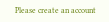Please create an account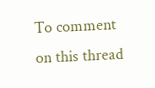To comment on this thread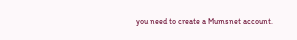you need to create a Mumsnet account.